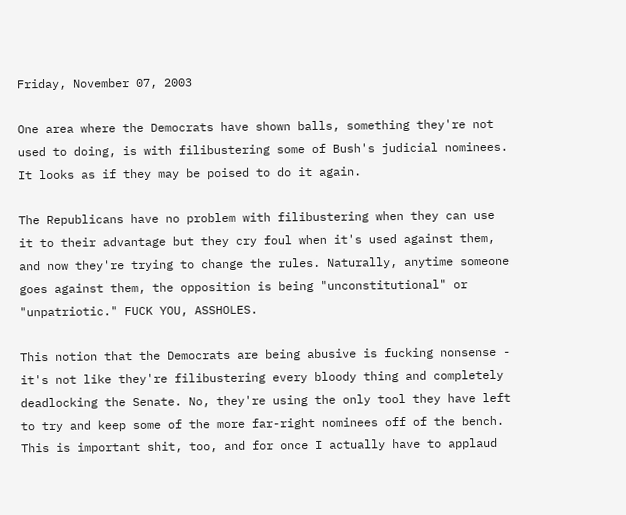Friday, November 07, 2003

One area where the Democrats have shown balls, something they're not used to doing, is with filibustering some of Bush's judicial nominees. It looks as if they may be poised to do it again.

The Republicans have no problem with filibustering when they can use it to their advantage but they cry foul when it's used against them, and now they're trying to change the rules. Naturally, anytime someone goes against them, the opposition is being "unconstitutional" or "unpatriotic." FUCK YOU, ASSHOLES.

This notion that the Democrats are being abusive is fucking nonsense - it's not like they're filibustering every bloody thing and completely deadlocking the Senate. No, they're using the only tool they have left to try and keep some of the more far-right nominees off of the bench. This is important shit, too, and for once I actually have to applaud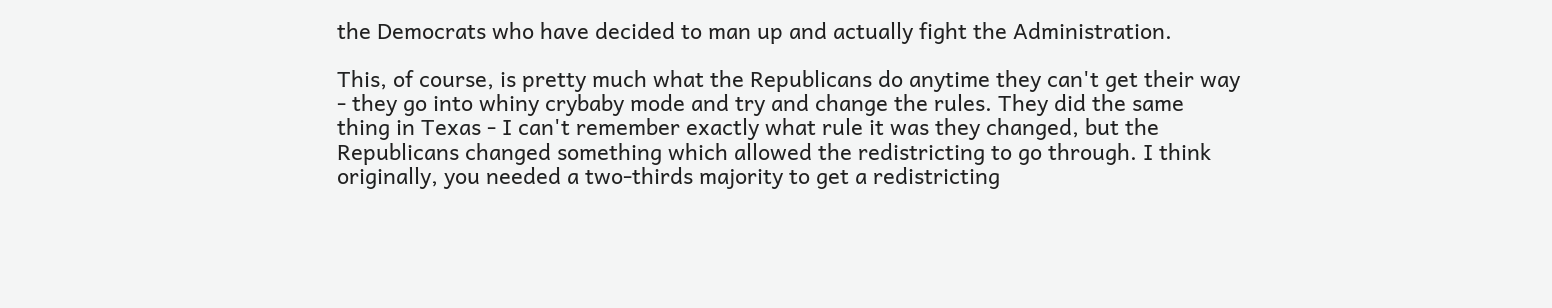the Democrats who have decided to man up and actually fight the Administration.

This, of course, is pretty much what the Republicans do anytime they can't get their way - they go into whiny crybaby mode and try and change the rules. They did the same thing in Texas - I can't remember exactly what rule it was they changed, but the Republicans changed something which allowed the redistricting to go through. I think originally, you needed a two-thirds majority to get a redistricting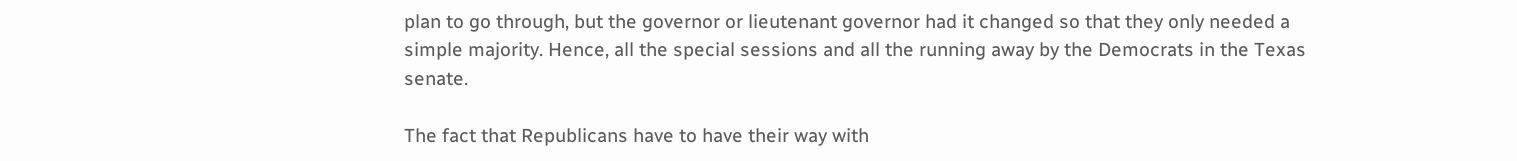plan to go through, but the governor or lieutenant governor had it changed so that they only needed a simple majority. Hence, all the special sessions and all the running away by the Democrats in the Texas senate.

The fact that Republicans have to have their way with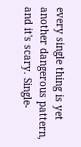every single thing is yet another dangerous pattern, and it's scary. Single-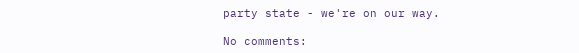party state - we're on our way.

No comments: